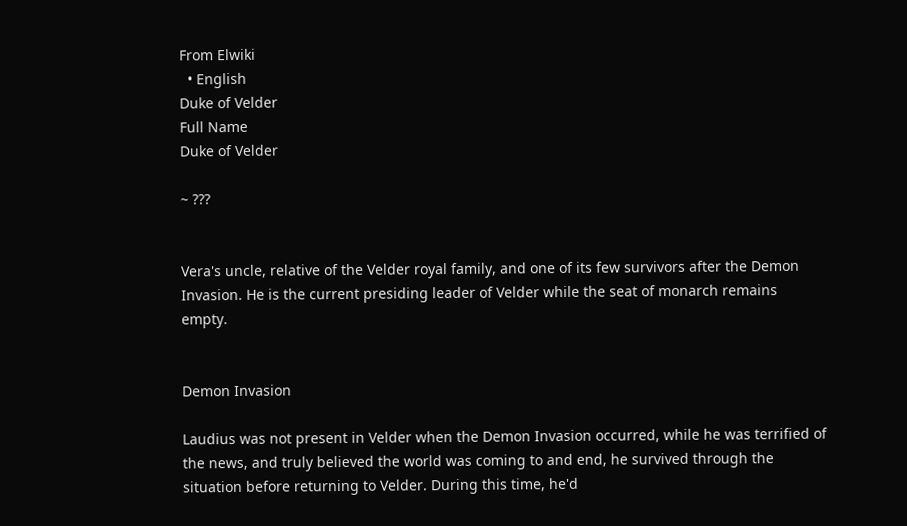From Elwiki
  • English
Duke of Velder
Full Name
Duke of Velder

~ ???


Vera's uncle, relative of the Velder royal family, and one of its few survivors after the Demon Invasion. He is the current presiding leader of Velder while the seat of monarch remains empty.


Demon Invasion

Laudius was not present in Velder when the Demon Invasion occurred, while he was terrified of the news, and truly believed the world was coming to and end, he survived through the situation before returning to Velder. During this time, he'd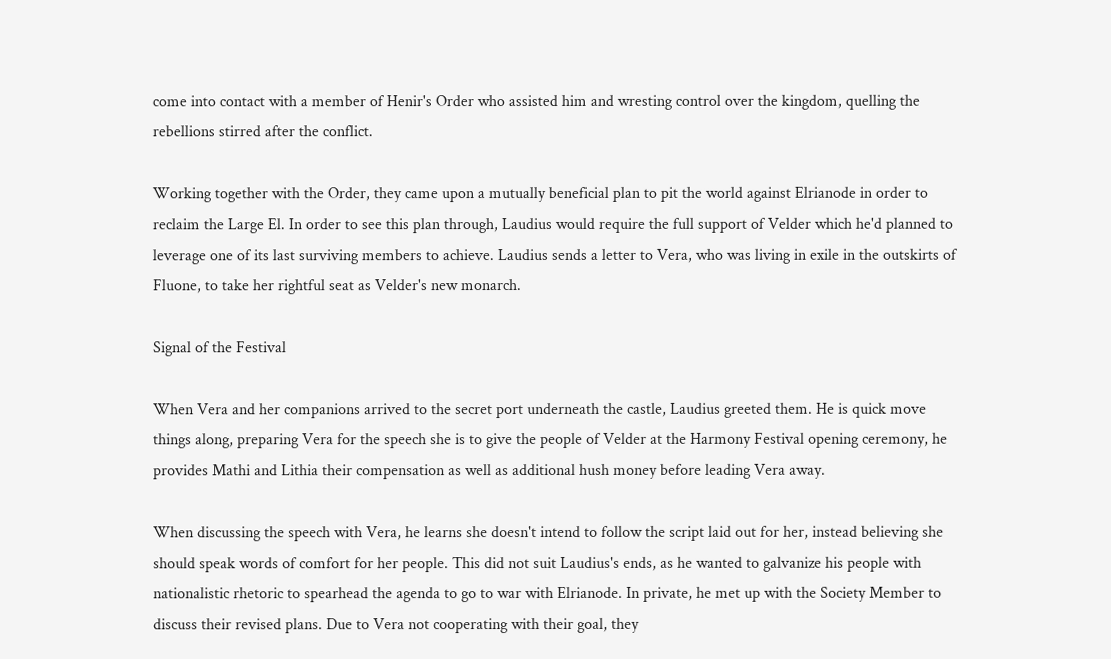come into contact with a member of Henir's Order who assisted him and wresting control over the kingdom, quelling the rebellions stirred after the conflict.

Working together with the Order, they came upon a mutually beneficial plan to pit the world against Elrianode in order to reclaim the Large El. In order to see this plan through, Laudius would require the full support of Velder which he'd planned to leverage one of its last surviving members to achieve. Laudius sends a letter to Vera, who was living in exile in the outskirts of Fluone, to take her rightful seat as Velder's new monarch.

Signal of the Festival

When Vera and her companions arrived to the secret port underneath the castle, Laudius greeted them. He is quick move things along, preparing Vera for the speech she is to give the people of Velder at the Harmony Festival opening ceremony, he provides Mathi and Lithia their compensation as well as additional hush money before leading Vera away.

When discussing the speech with Vera, he learns she doesn't intend to follow the script laid out for her, instead believing she should speak words of comfort for her people. This did not suit Laudius's ends, as he wanted to galvanize his people with nationalistic rhetoric to spearhead the agenda to go to war with Elrianode. In private, he met up with the Society Member to discuss their revised plans. Due to Vera not cooperating with their goal, they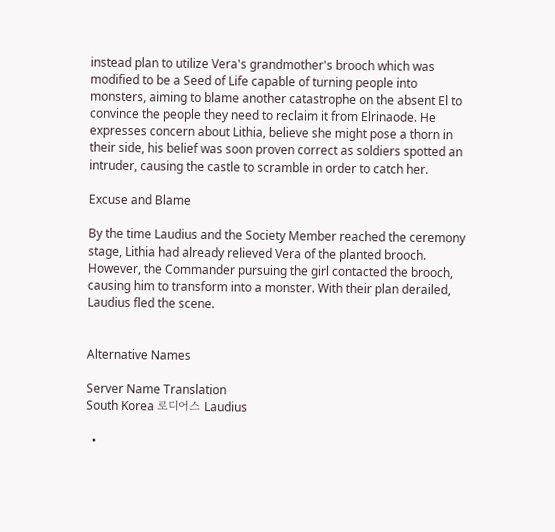instead plan to utilize Vera's grandmother's brooch which was modified to be a Seed of Life capable of turning people into monsters, aiming to blame another catastrophe on the absent El to convince the people they need to reclaim it from Elrinaode. He expresses concern about Lithia, believe she might pose a thorn in their side, his belief was soon proven correct as soldiers spotted an intruder, causing the castle to scramble in order to catch her.

Excuse and Blame

By the time Laudius and the Society Member reached the ceremony stage, Lithia had already relieved Vera of the planted brooch. However, the Commander pursuing the girl contacted the brooch, causing him to transform into a monster. With their plan derailed, Laudius fled the scene.


Alternative Names

Server Name Translation
South Korea 로디어스 Laudius

  •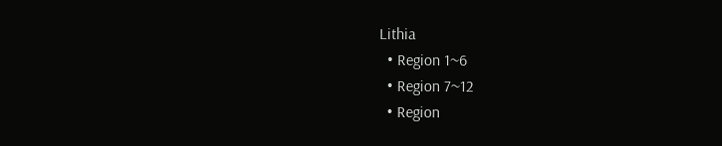Lithia
  • Region 1~6
  • Region 7~12
  • Region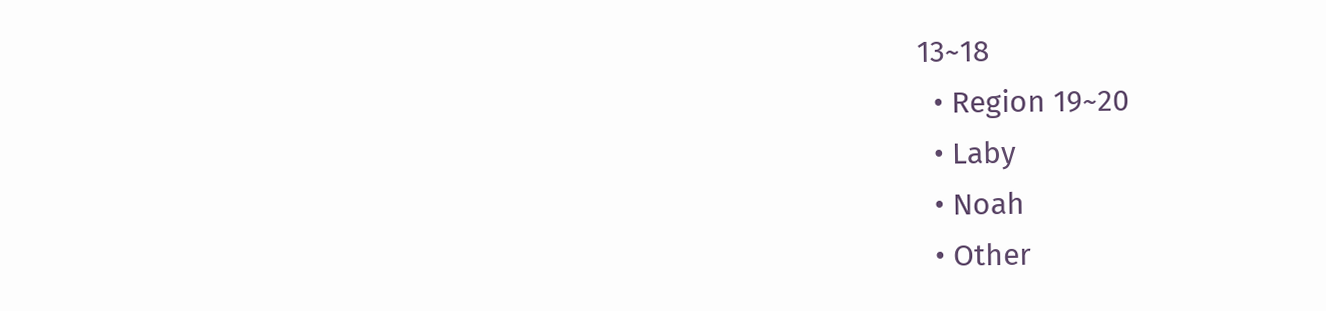13~18
  • Region 19~20
  • Laby
  • Noah
  • Other